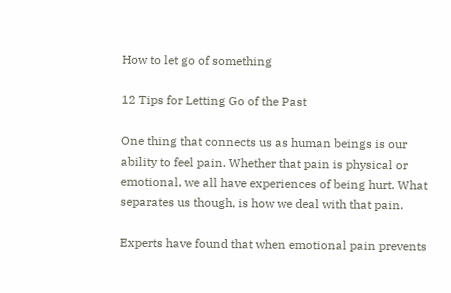How to let go of something

12 Tips for Letting Go of the Past

One thing that connects us as human beings is our ability to feel pain. Whether that pain is physical or emotional, we all have experiences of being hurt. What separates us though, is how we deal with that pain.

Experts have found that when emotional pain prevents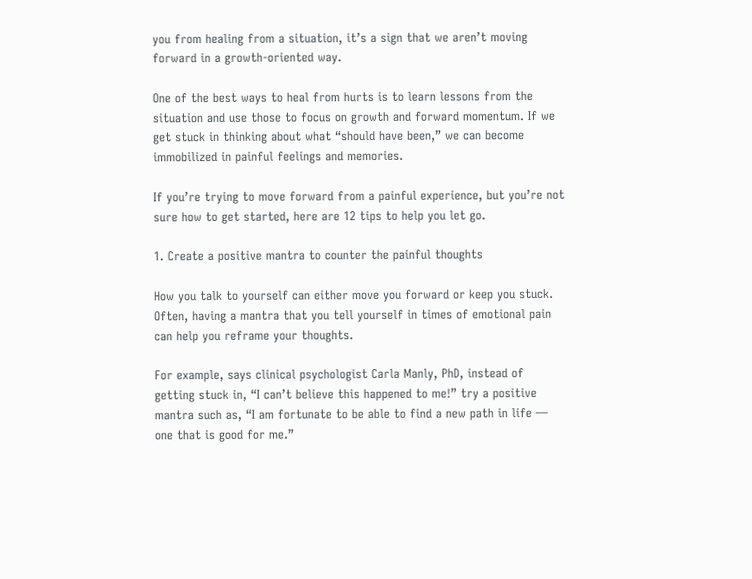you from healing from a situation, it’s a sign that we aren’t moving forward in a growth-oriented way.

One of the best ways to heal from hurts is to learn lessons from the situation and use those to focus on growth and forward momentum. If we get stuck in thinking about what “should have been,” we can become immobilized in painful feelings and memories.

If you’re trying to move forward from a painful experience, but you’re not sure how to get started, here are 12 tips to help you let go.

1. Create a positive mantra to counter the painful thoughts

How you talk to yourself can either move you forward or keep you stuck. Often, having a mantra that you tell yourself in times of emotional pain can help you reframe your thoughts.

For example, says clinical psychologist Carla Manly, PhD, instead of getting stuck in, “I can’t believe this happened to me!” try a positive mantra such as, “I am fortunate to be able to find a new path in life — one that is good for me.”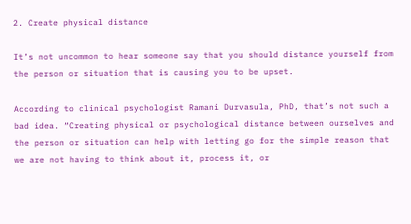2. Create physical distance

It’s not uncommon to hear someone say that you should distance yourself from the person or situation that is causing you to be upset.

According to clinical psychologist Ramani Durvasula, PhD, that’s not such a bad idea. “Creating physical or psychological distance between ourselves and the person or situation can help with letting go for the simple reason that we are not having to think about it, process it, or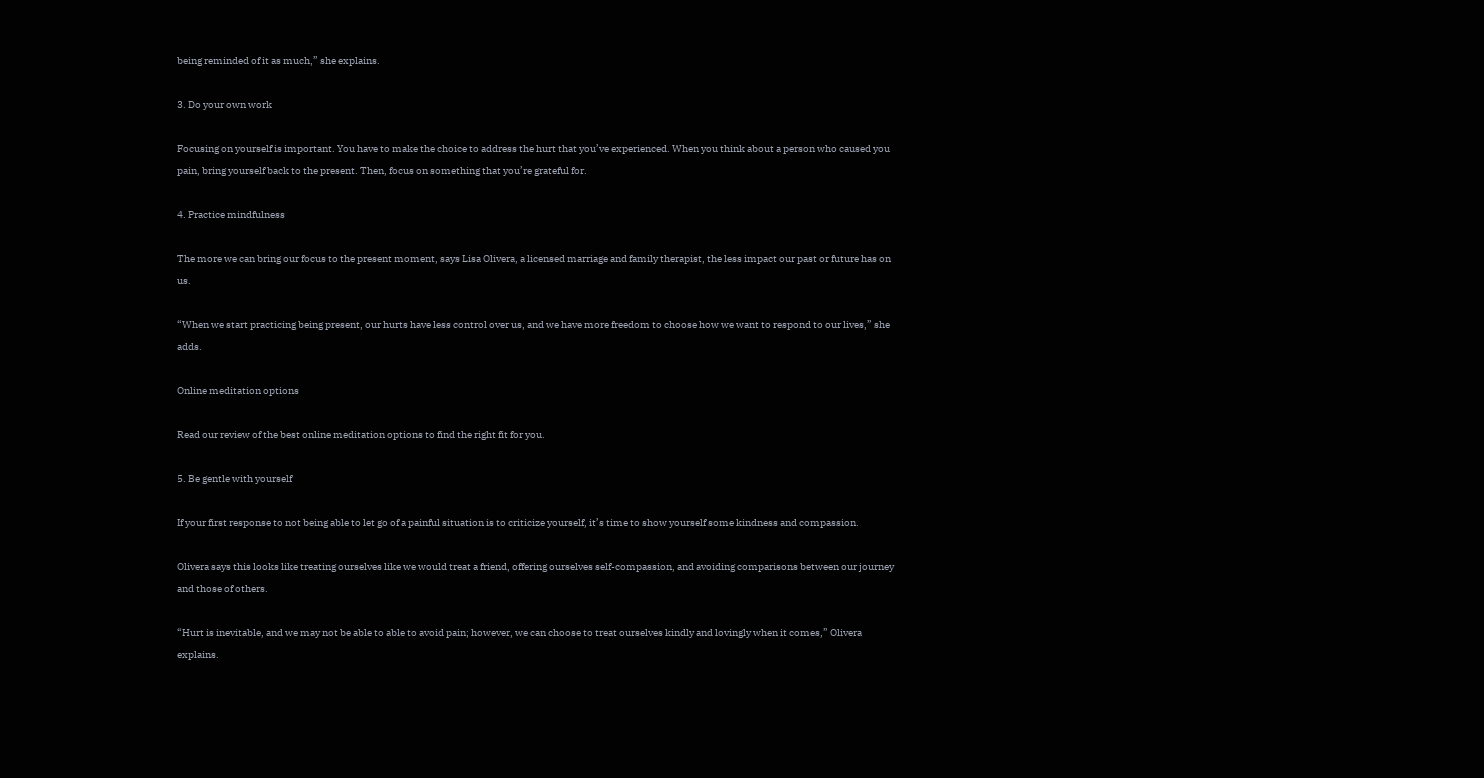being reminded of it as much,” she explains.

3. Do your own work

Focusing on yourself is important. You have to make the choice to address the hurt that you’ve experienced. When you think about a person who caused you pain, bring yourself back to the present. Then, focus on something that you’re grateful for.

4. Practice mindfulness

The more we can bring our focus to the present moment, says Lisa Olivera, a licensed marriage and family therapist, the less impact our past or future has on us.

“When we start practicing being present, our hurts have less control over us, and we have more freedom to choose how we want to respond to our lives,” she adds.

Online meditation options

Read our review of the best online meditation options to find the right fit for you.

5. Be gentle with yourself

If your first response to not being able to let go of a painful situation is to criticize yourself, it’s time to show yourself some kindness and compassion.

Olivera says this looks like treating ourselves like we would treat a friend, offering ourselves self-compassion, and avoiding comparisons between our journey and those of others.

“Hurt is inevitable, and we may not be able to able to avoid pain; however, we can choose to treat ourselves kindly and lovingly when it comes,” Olivera explains.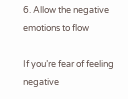6. Allow the negative emotions to flow

If you’re fear of feeling negative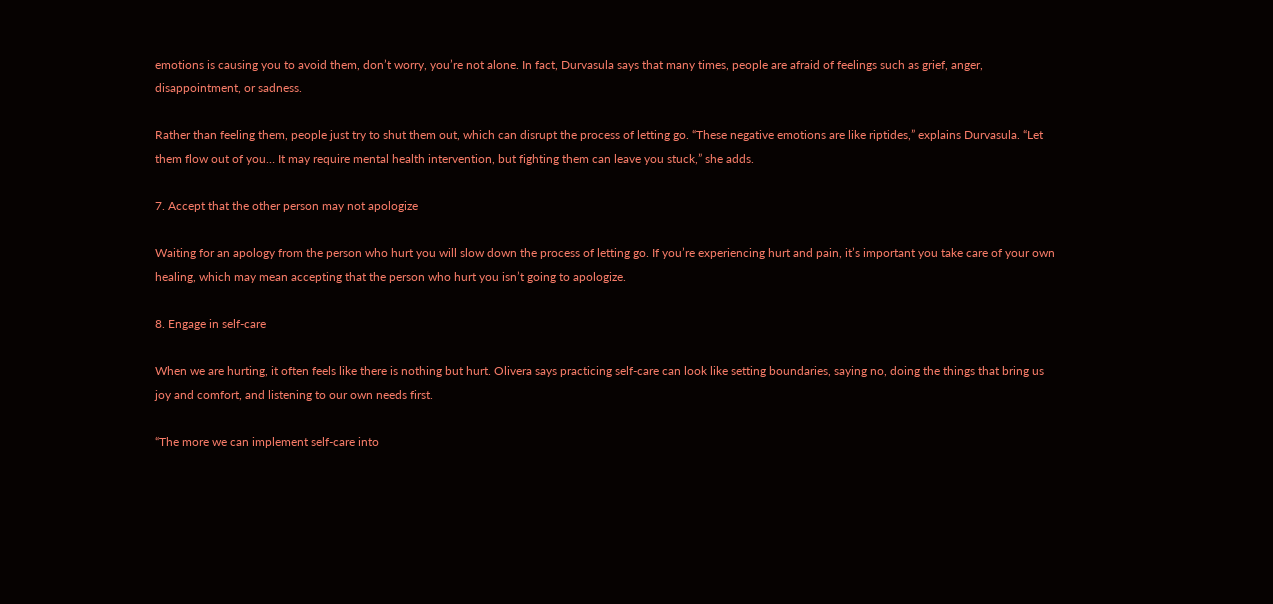emotions is causing you to avoid them, don’t worry, you’re not alone. In fact, Durvasula says that many times, people are afraid of feelings such as grief, anger, disappointment, or sadness.

Rather than feeling them, people just try to shut them out, which can disrupt the process of letting go. “These negative emotions are like riptides,” explains Durvasula. “Let them flow out of you… It may require mental health intervention, but fighting them can leave you stuck,” she adds.

7. Accept that the other person may not apologize

Waiting for an apology from the person who hurt you will slow down the process of letting go. If you’re experiencing hurt and pain, it’s important you take care of your own healing, which may mean accepting that the person who hurt you isn’t going to apologize.

8. Engage in self-care

When we are hurting, it often feels like there is nothing but hurt. Olivera says practicing self-care can look like setting boundaries, saying no, doing the things that bring us joy and comfort, and listening to our own needs first.

“The more we can implement self-care into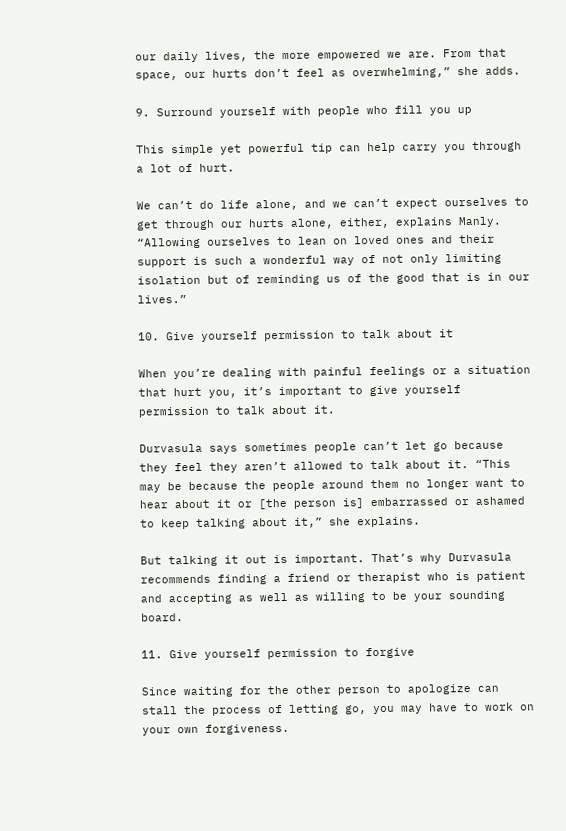our daily lives, the more empowered we are. From that space, our hurts don’t feel as overwhelming,” she adds.

9. Surround yourself with people who fill you up

This simple yet powerful tip can help carry you through a lot of hurt.

We can’t do life alone, and we can’t expect ourselves to get through our hurts alone, either, explains Manly. “Allowing ourselves to lean on loved ones and their support is such a wonderful way of not only limiting isolation but of reminding us of the good that is in our lives.”

10. Give yourself permission to talk about it

When you’re dealing with painful feelings or a situation that hurt you, it’s important to give yourself permission to talk about it.

Durvasula says sometimes people can’t let go because they feel they aren’t allowed to talk about it. “This may be because the people around them no longer want to hear about it or [the person is] embarrassed or ashamed to keep talking about it,” she explains.

But talking it out is important. That’s why Durvasula recommends finding a friend or therapist who is patient and accepting as well as willing to be your sounding board.

11. Give yourself permission to forgive

Since waiting for the other person to apologize can stall the process of letting go, you may have to work on your own forgiveness.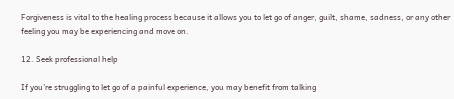Forgiveness is vital to the healing process because it allows you to let go of anger, guilt, shame, sadness, or any other feeling you may be experiencing and move on.

12. Seek professional help

If you’re struggling to let go of a painful experience, you may benefit from talking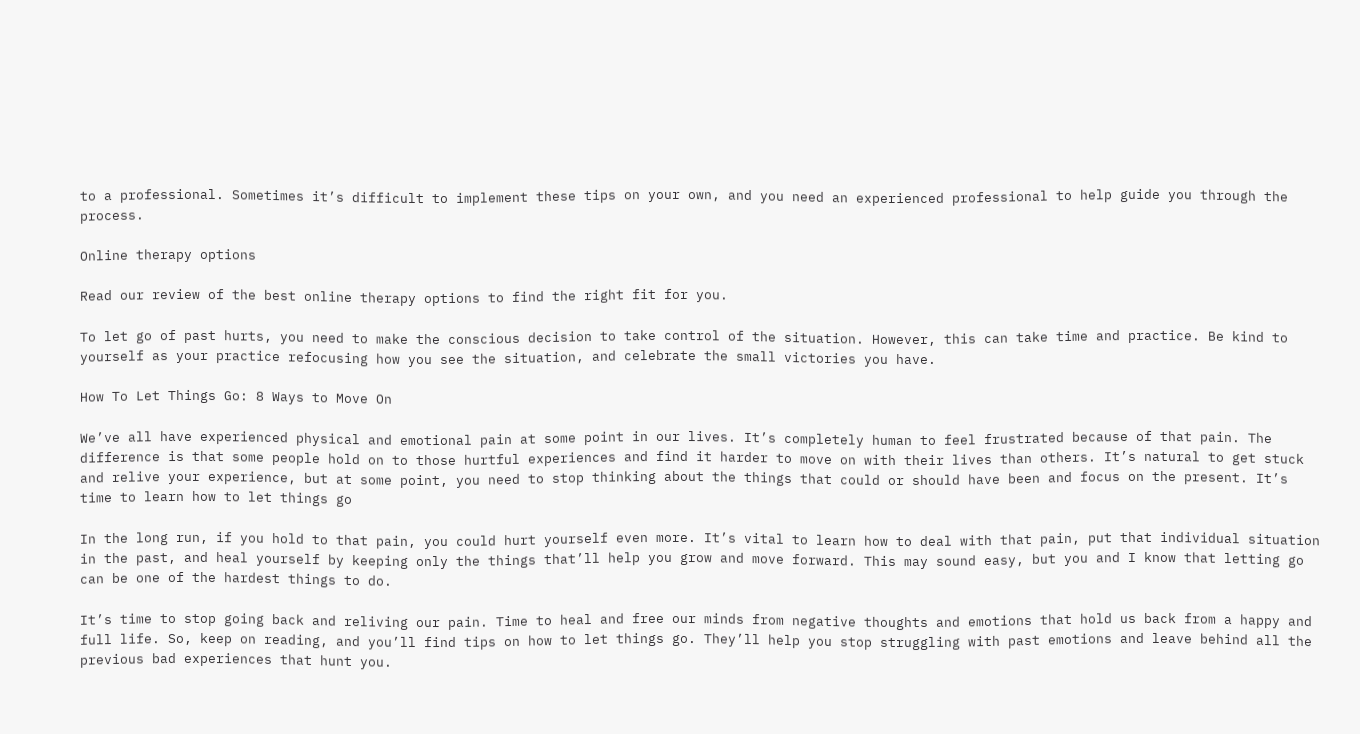to a professional. Sometimes it’s difficult to implement these tips on your own, and you need an experienced professional to help guide you through the process.

Online therapy options

Read our review of the best online therapy options to find the right fit for you.

To let go of past hurts, you need to make the conscious decision to take control of the situation. However, this can take time and practice. Be kind to yourself as your practice refocusing how you see the situation, and celebrate the small victories you have.

How To Let Things Go: 8 Ways to Move On

We’ve all have experienced physical and emotional pain at some point in our lives. It’s completely human to feel frustrated because of that pain. The difference is that some people hold on to those hurtful experiences and find it harder to move on with their lives than others. It’s natural to get stuck and relive your experience, but at some point, you need to stop thinking about the things that could or should have been and focus on the present. It’s time to learn how to let things go

In the long run, if you hold to that pain, you could hurt yourself even more. It’s vital to learn how to deal with that pain, put that individual situation in the past, and heal yourself by keeping only the things that’ll help you grow and move forward. This may sound easy, but you and I know that letting go can be one of the hardest things to do.

It’s time to stop going back and reliving our pain. Time to heal and free our minds from negative thoughts and emotions that hold us back from a happy and full life. So, keep on reading, and you’ll find tips on how to let things go. They’ll help you stop struggling with past emotions and leave behind all the previous bad experiences that hunt you.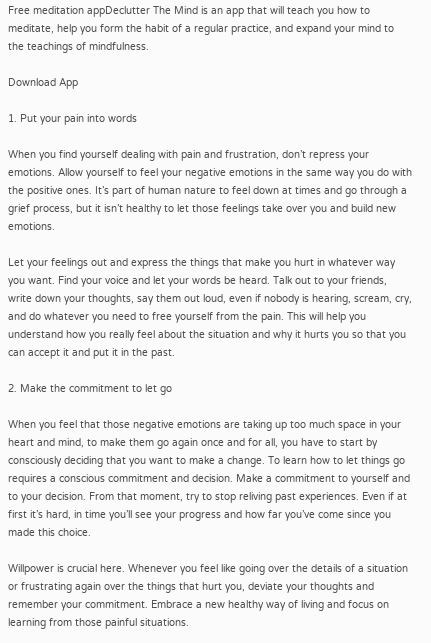Free meditation appDeclutter The Mind is an app that will teach you how to meditate, help you form the habit of a regular practice, and expand your mind to the teachings of mindfulness.

Download App

1. Put your pain into words

When you find yourself dealing with pain and frustration, don’t repress your emotions. Allow yourself to feel your negative emotions in the same way you do with the positive ones. It’s part of human nature to feel down at times and go through a grief process, but it isn’t healthy to let those feelings take over you and build new emotions.

Let your feelings out and express the things that make you hurt in whatever way you want. Find your voice and let your words be heard. Talk out to your friends, write down your thoughts, say them out loud, even if nobody is hearing, scream, cry, and do whatever you need to free yourself from the pain. This will help you understand how you really feel about the situation and why it hurts you so that you can accept it and put it in the past.

2. Make the commitment to let go

When you feel that those negative emotions are taking up too much space in your heart and mind, to make them go again once and for all, you have to start by consciously deciding that you want to make a change. To learn how to let things go requires a conscious commitment and decision. Make a commitment to yourself and to your decision. From that moment, try to stop reliving past experiences. Even if at first it’s hard, in time you’ll see your progress and how far you’ve come since you made this choice.

Willpower is crucial here. Whenever you feel like going over the details of a situation or frustrating again over the things that hurt you, deviate your thoughts and remember your commitment. Embrace a new healthy way of living and focus on learning from those painful situations.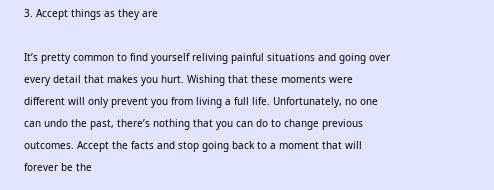3. Accept things as they are

It’s pretty common to find yourself reliving painful situations and going over every detail that makes you hurt. Wishing that these moments were different will only prevent you from living a full life. Unfortunately, no one can undo the past, there’s nothing that you can do to change previous outcomes. Accept the facts and stop going back to a moment that will forever be the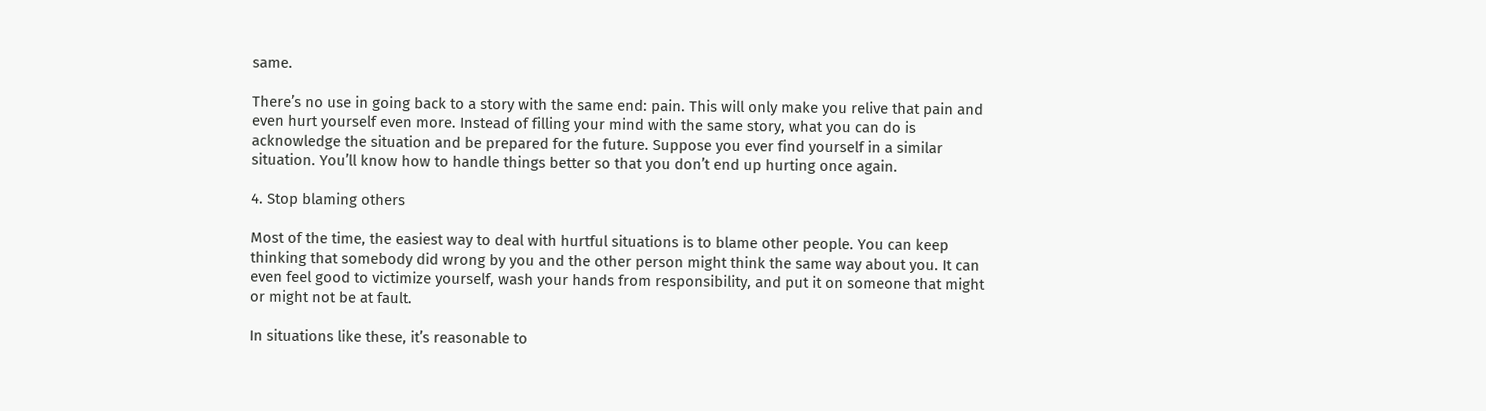same.

There’s no use in going back to a story with the same end: pain. This will only make you relive that pain and even hurt yourself even more. Instead of filling your mind with the same story, what you can do is acknowledge the situation and be prepared for the future. Suppose you ever find yourself in a similar situation. You’ll know how to handle things better so that you don’t end up hurting once again.

4. Stop blaming others

Most of the time, the easiest way to deal with hurtful situations is to blame other people. You can keep thinking that somebody did wrong by you and the other person might think the same way about you. It can even feel good to victimize yourself, wash your hands from responsibility, and put it on someone that might or might not be at fault.

In situations like these, it’s reasonable to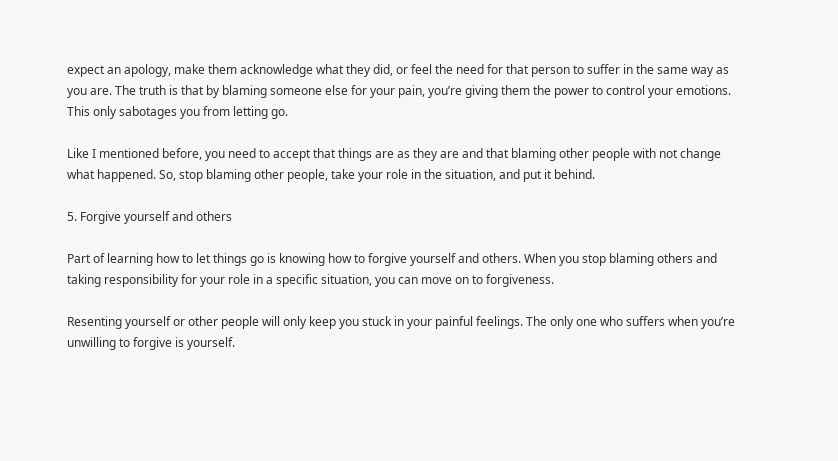expect an apology, make them acknowledge what they did, or feel the need for that person to suffer in the same way as you are. The truth is that by blaming someone else for your pain, you’re giving them the power to control your emotions. This only sabotages you from letting go.

Like I mentioned before, you need to accept that things are as they are and that blaming other people with not change what happened. So, stop blaming other people, take your role in the situation, and put it behind.

5. Forgive yourself and others

Part of learning how to let things go is knowing how to forgive yourself and others. When you stop blaming others and taking responsibility for your role in a specific situation, you can move on to forgiveness.

Resenting yourself or other people will only keep you stuck in your painful feelings. The only one who suffers when you’re unwilling to forgive is yourself.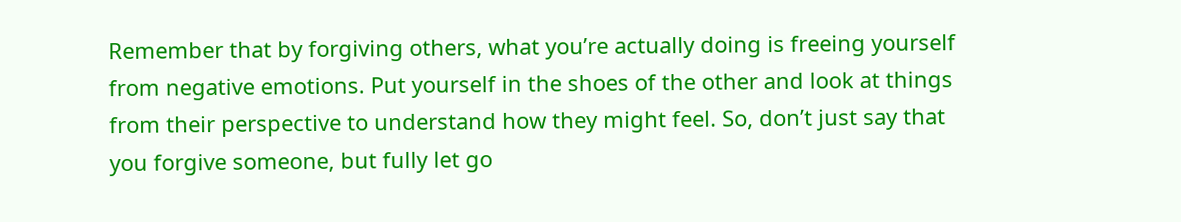Remember that by forgiving others, what you’re actually doing is freeing yourself from negative emotions. Put yourself in the shoes of the other and look at things from their perspective to understand how they might feel. So, don’t just say that you forgive someone, but fully let go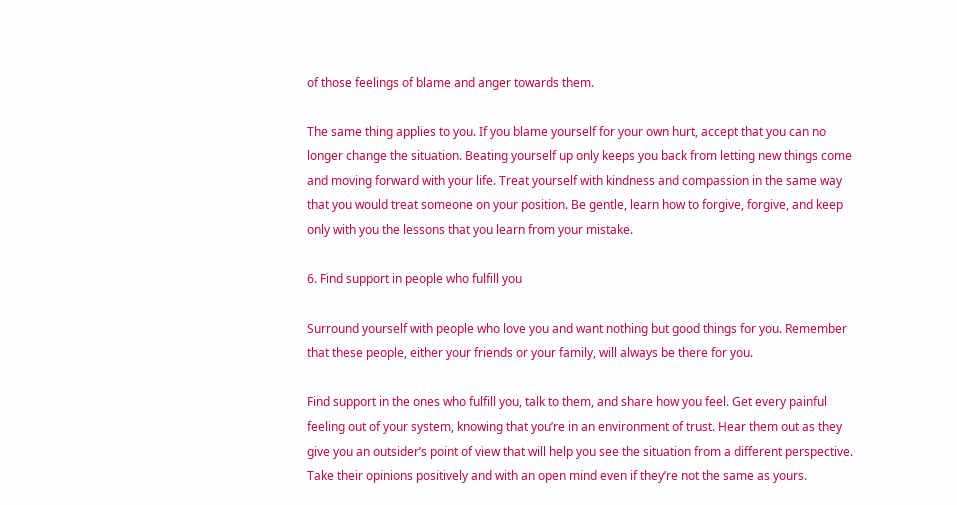of those feelings of blame and anger towards them.

The same thing applies to you. If you blame yourself for your own hurt, accept that you can no longer change the situation. Beating yourself up only keeps you back from letting new things come and moving forward with your life. Treat yourself with kindness and compassion in the same way that you would treat someone on your position. Be gentle, learn how to forgive, forgive, and keep only with you the lessons that you learn from your mistake.

6. Find support in people who fulfill you

Surround yourself with people who love you and want nothing but good things for you. Remember that these people, either your friends or your family, will always be there for you.

Find support in the ones who fulfill you, talk to them, and share how you feel. Get every painful feeling out of your system, knowing that you’re in an environment of trust. Hear them out as they give you an outsider’s point of view that will help you see the situation from a different perspective. Take their opinions positively and with an open mind even if they’re not the same as yours.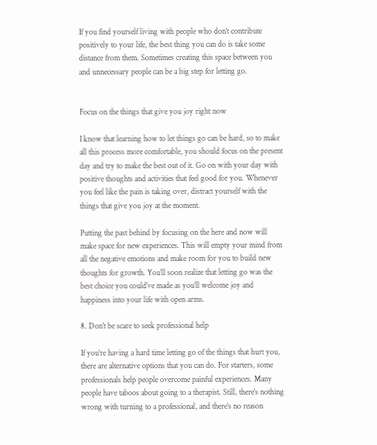If you find yourself living with people who don’t contribute positively to your life, the best thing you can do is take some distance from them. Sometimes creating this space between you and unnecessary people can be a big step for letting go.


Focus on the things that give you joy right now

I know that learning how to let things go can be hard, so to make all this process more comfortable, you should focus on the present day and try to make the best out of it. Go on with your day with positive thoughts and activities that feel good for you. Whenever you feel like the pain is taking over, distract yourself with the things that give you joy at the moment.

Putting the past behind by focusing on the here and now will make space for new experiences. This will empty your mind from all the negative emotions and make room for you to build new thoughts for growth. You’ll soon realize that letting go was the best choice you could’ve made as you’ll welcome joy and happiness into your life with open arms.

8. Don’t be scare to seek professional help

If you’re having a hard time letting go of the things that hurt you, there are alternative options that you can do. For starters, some professionals help people overcome painful experiences. Many people have taboos about going to a therapist. Still, there’s nothing wrong with turning to a professional, and there’s no reason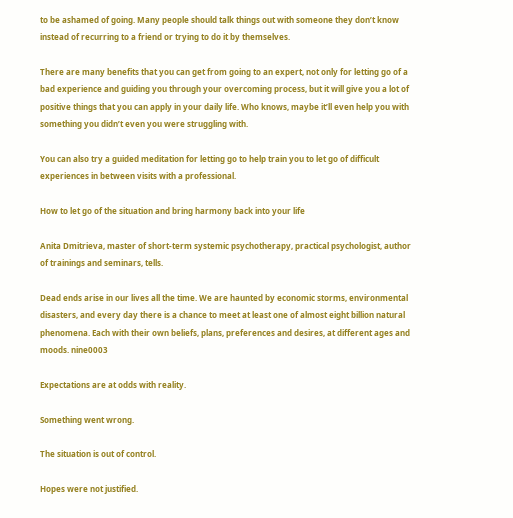to be ashamed of going. Many people should talk things out with someone they don’t know instead of recurring to a friend or trying to do it by themselves.

There are many benefits that you can get from going to an expert, not only for letting go of a bad experience and guiding you through your overcoming process, but it will give you a lot of positive things that you can apply in your daily life. Who knows, maybe it’ll even help you with something you didn’t even you were struggling with.

You can also try a guided meditation for letting go to help train you to let go of difficult experiences in between visits with a professional.

How to let go of the situation and bring harmony back into your life

Anita Dmitrieva, master of short-term systemic psychotherapy, practical psychologist, author of trainings and seminars, tells.

Dead ends arise in our lives all the time. We are haunted by economic storms, environmental disasters, and every day there is a chance to meet at least one of almost eight billion natural phenomena. Each with their own beliefs, plans, preferences and desires, at different ages and moods. nine0003

Expectations are at odds with reality.

Something went wrong.

The situation is out of control.

Hopes were not justified.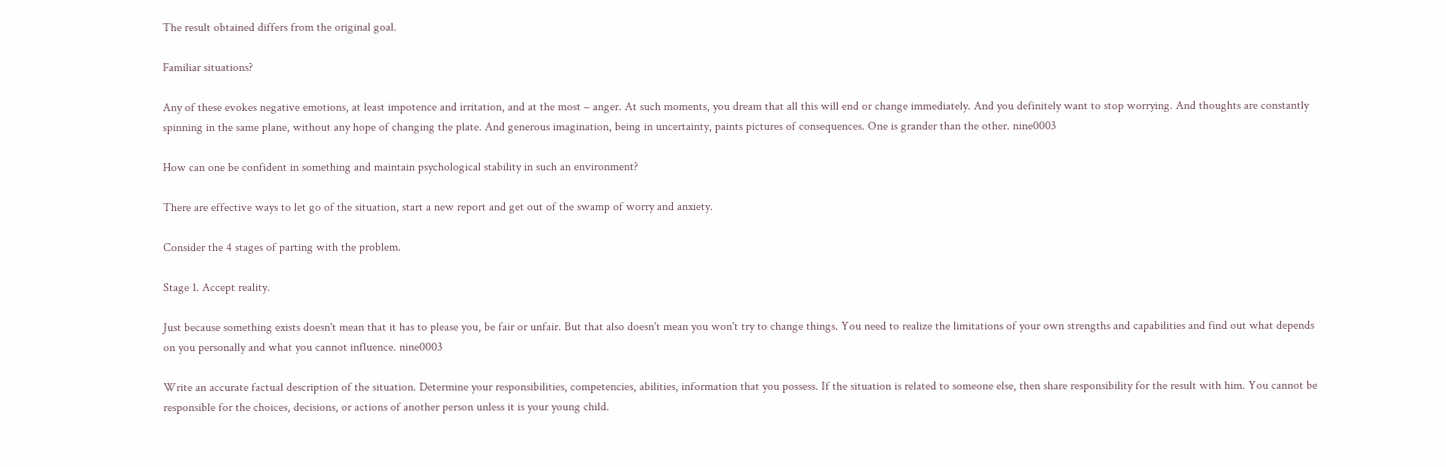The result obtained differs from the original goal.

Familiar situations?

Any of these evokes negative emotions, at least impotence and irritation, and at the most – anger. At such moments, you dream that all this will end or change immediately. And you definitely want to stop worrying. And thoughts are constantly spinning in the same plane, without any hope of changing the plate. And generous imagination, being in uncertainty, paints pictures of consequences. One is grander than the other. nine0003

How can one be confident in something and maintain psychological stability in such an environment?

There are effective ways to let go of the situation, start a new report and get out of the swamp of worry and anxiety.

Consider the 4 stages of parting with the problem.

Stage 1. Accept reality.

Just because something exists doesn't mean that it has to please you, be fair or unfair. But that also doesn't mean you won't try to change things. You need to realize the limitations of your own strengths and capabilities and find out what depends on you personally and what you cannot influence. nine0003

Write an accurate factual description of the situation. Determine your responsibilities, competencies, abilities, information that you possess. If the situation is related to someone else, then share responsibility for the result with him. You cannot be responsible for the choices, decisions, or actions of another person unless it is your young child.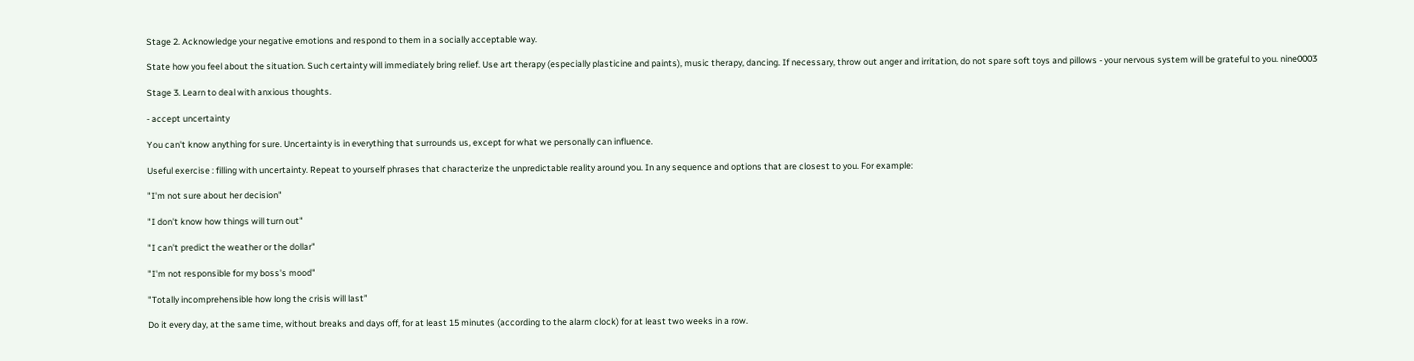Stage 2. Acknowledge your negative emotions and respond to them in a socially acceptable way.

State how you feel about the situation. Such certainty will immediately bring relief. Use art therapy (especially plasticine and paints), music therapy, dancing. If necessary, throw out anger and irritation, do not spare soft toys and pillows - your nervous system will be grateful to you. nine0003

Stage 3. Learn to deal with anxious thoughts.

- accept uncertainty

You can't know anything for sure. Uncertainty is in everything that surrounds us, except for what we personally can influence.

Useful exercise : filling with uncertainty. Repeat to yourself phrases that characterize the unpredictable reality around you. In any sequence and options that are closest to you. For example:

"I'm not sure about her decision"

"I don't know how things will turn out"

"I can't predict the weather or the dollar"

"I'm not responsible for my boss's mood"

"Totally incomprehensible how long the crisis will last”

Do it every day, at the same time, without breaks and days off, for at least 15 minutes (according to the alarm clock) for at least two weeks in a row.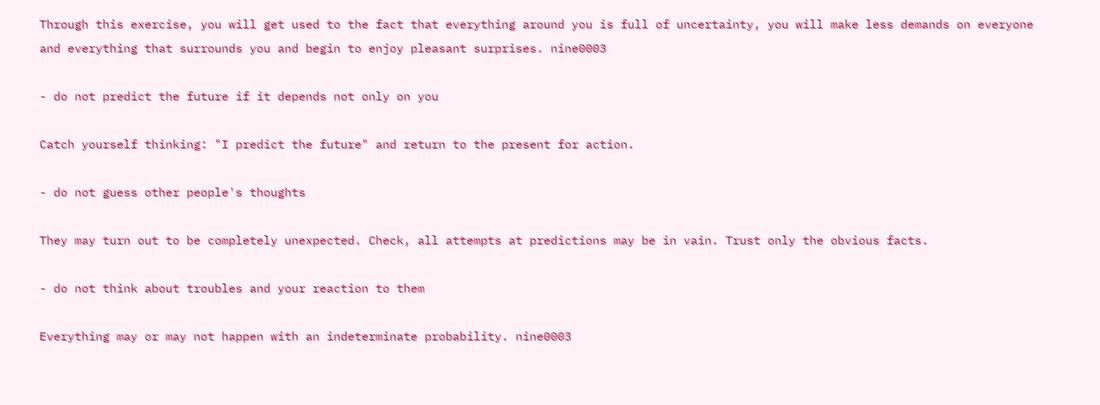Through this exercise, you will get used to the fact that everything around you is full of uncertainty, you will make less demands on everyone and everything that surrounds you and begin to enjoy pleasant surprises. nine0003

- do not predict the future if it depends not only on you

Catch yourself thinking: "I predict the future" and return to the present for action.

- do not guess other people's thoughts

They may turn out to be completely unexpected. Check, all attempts at predictions may be in vain. Trust only the obvious facts.

- do not think about troubles and your reaction to them

Everything may or may not happen with an indeterminate probability. nine0003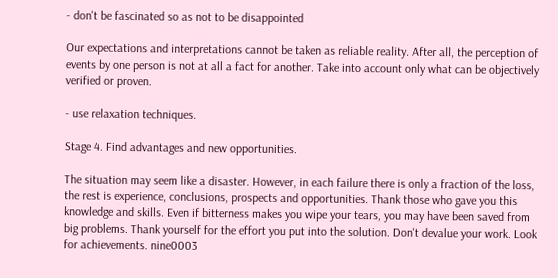- don't be fascinated so as not to be disappointed

Our expectations and interpretations cannot be taken as reliable reality. After all, the perception of events by one person is not at all a fact for another. Take into account only what can be objectively verified or proven.

- use relaxation techniques.

Stage 4. Find advantages and new opportunities.

The situation may seem like a disaster. However, in each failure there is only a fraction of the loss, the rest is experience, conclusions, prospects and opportunities. Thank those who gave you this knowledge and skills. Even if bitterness makes you wipe your tears, you may have been saved from big problems. Thank yourself for the effort you put into the solution. Don't devalue your work. Look for achievements. nine0003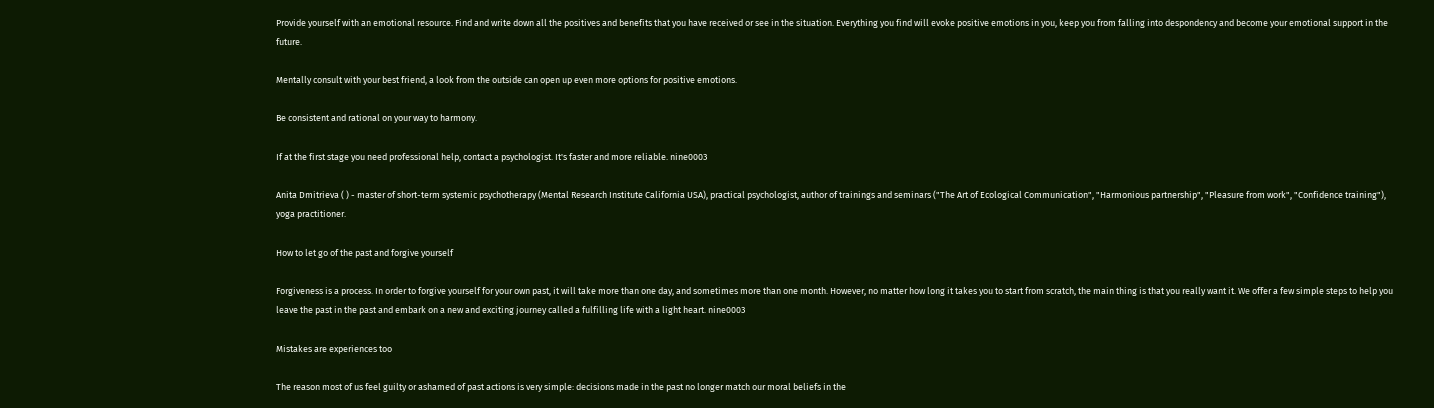Provide yourself with an emotional resource. Find and write down all the positives and benefits that you have received or see in the situation. Everything you find will evoke positive emotions in you, keep you from falling into despondency and become your emotional support in the future.

Mentally consult with your best friend, a look from the outside can open up even more options for positive emotions.

Be consistent and rational on your way to harmony.

If at the first stage you need professional help, contact a psychologist. It's faster and more reliable. nine0003

Anita Dmitrieva ( ) - master of short-term systemic psychotherapy (Mental Research Institute California USA), practical psychologist, author of trainings and seminars ("The Art of Ecological Communication", "Harmonious partnership", "Pleasure from work", "Confidence training"), yoga practitioner.

How to let go of the past and forgive yourself

Forgiveness is a process. In order to forgive yourself for your own past, it will take more than one day, and sometimes more than one month. However, no matter how long it takes you to start from scratch, the main thing is that you really want it. We offer a few simple steps to help you leave the past in the past and embark on a new and exciting journey called a fulfilling life with a light heart. nine0003

Mistakes are experiences too

The reason most of us feel guilty or ashamed of past actions is very simple: decisions made in the past no longer match our moral beliefs in the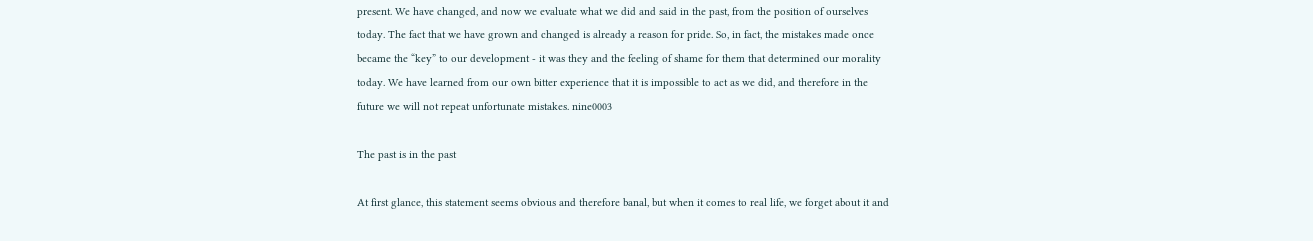present. We have changed, and now we evaluate what we did and said in the past, from the position of ourselves today. The fact that we have grown and changed is already a reason for pride. So, in fact, the mistakes made once became the “key” to our development - it was they and the feeling of shame for them that determined our morality today. We have learned from our own bitter experience that it is impossible to act as we did, and therefore in the future we will not repeat unfortunate mistakes. nine0003

The past is in the past

At first glance, this statement seems obvious and therefore banal, but when it comes to real life, we forget about it and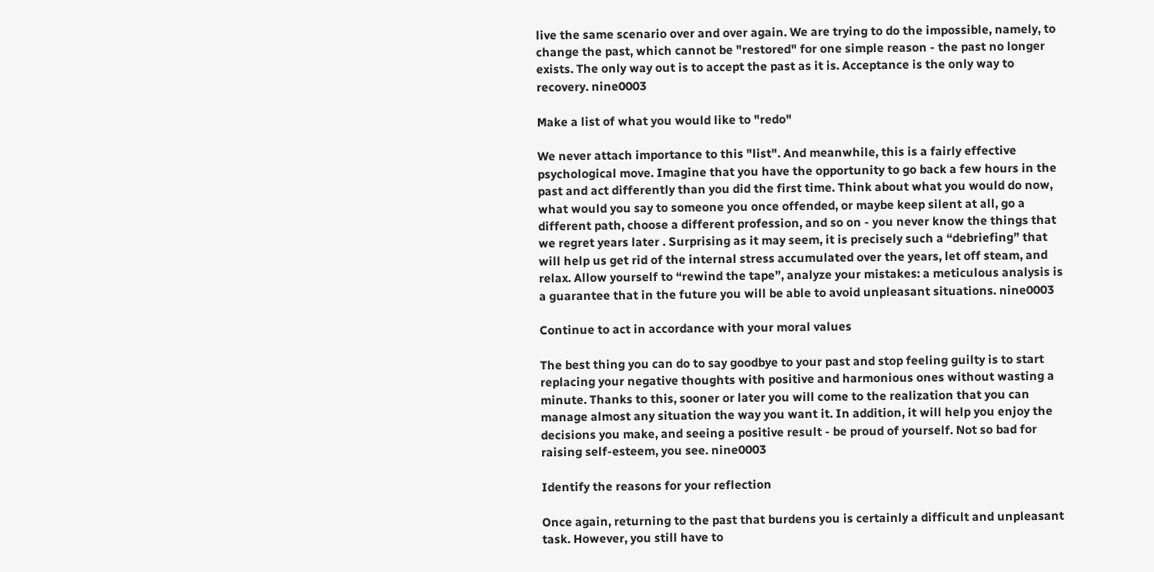live the same scenario over and over again. We are trying to do the impossible, namely, to change the past, which cannot be "restored" for one simple reason - the past no longer exists. The only way out is to accept the past as it is. Acceptance is the only way to recovery. nine0003

Make a list of what you would like to "redo"

We never attach importance to this "list". And meanwhile, this is a fairly effective psychological move. Imagine that you have the opportunity to go back a few hours in the past and act differently than you did the first time. Think about what you would do now, what would you say to someone you once offended, or maybe keep silent at all, go a different path, choose a different profession, and so on - you never know the things that we regret years later . Surprising as it may seem, it is precisely such a “debriefing” that will help us get rid of the internal stress accumulated over the years, let off steam, and relax. Allow yourself to “rewind the tape”, analyze your mistakes: a meticulous analysis is a guarantee that in the future you will be able to avoid unpleasant situations. nine0003

Continue to act in accordance with your moral values

The best thing you can do to say goodbye to your past and stop feeling guilty is to start replacing your negative thoughts with positive and harmonious ones without wasting a minute. Thanks to this, sooner or later you will come to the realization that you can manage almost any situation the way you want it. In addition, it will help you enjoy the decisions you make, and seeing a positive result - be proud of yourself. Not so bad for raising self-esteem, you see. nine0003

Identify the reasons for your reflection

Once again, returning to the past that burdens you is certainly a difficult and unpleasant task. However, you still have to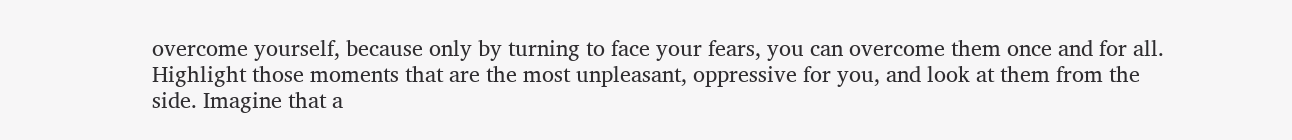overcome yourself, because only by turning to face your fears, you can overcome them once and for all. Highlight those moments that are the most unpleasant, oppressive for you, and look at them from the side. Imagine that a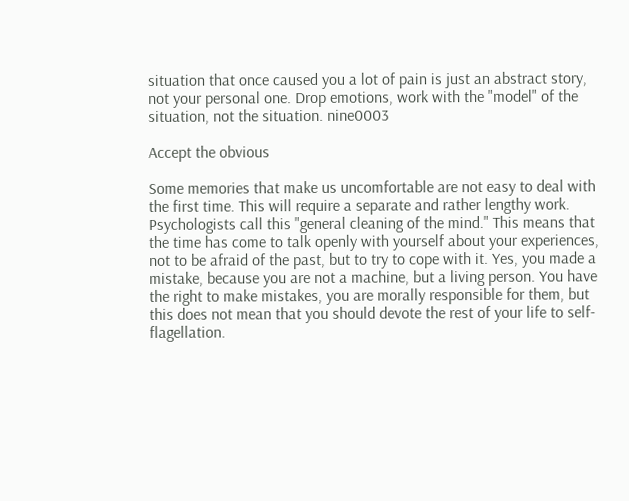situation that once caused you a lot of pain is just an abstract story, not your personal one. Drop emotions, work with the "model" of the situation, not the situation. nine0003

Accept the obvious

Some memories that make us uncomfortable are not easy to deal with the first time. This will require a separate and rather lengthy work. Psychologists call this "general cleaning of the mind." This means that the time has come to talk openly with yourself about your experiences, not to be afraid of the past, but to try to cope with it. Yes, you made a mistake, because you are not a machine, but a living person. You have the right to make mistakes, you are morally responsible for them, but this does not mean that you should devote the rest of your life to self-flagellation.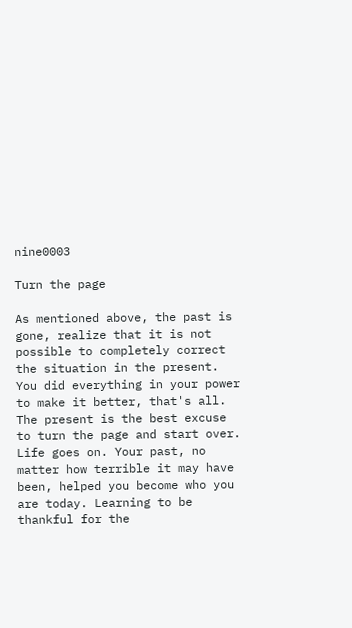nine0003

Turn the page

As mentioned above, the past is gone, realize that it is not possible to completely correct the situation in the present. You did everything in your power to make it better, that's all. The present is the best excuse to turn the page and start over. Life goes on. Your past, no matter how terrible it may have been, helped you become who you are today. Learning to be thankful for the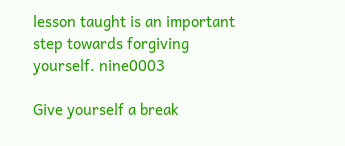lesson taught is an important step towards forgiving yourself. nine0003

Give yourself a break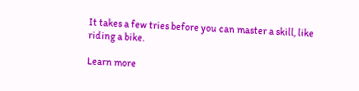It takes a few tries before you can master a skill, like riding a bike.

Learn more